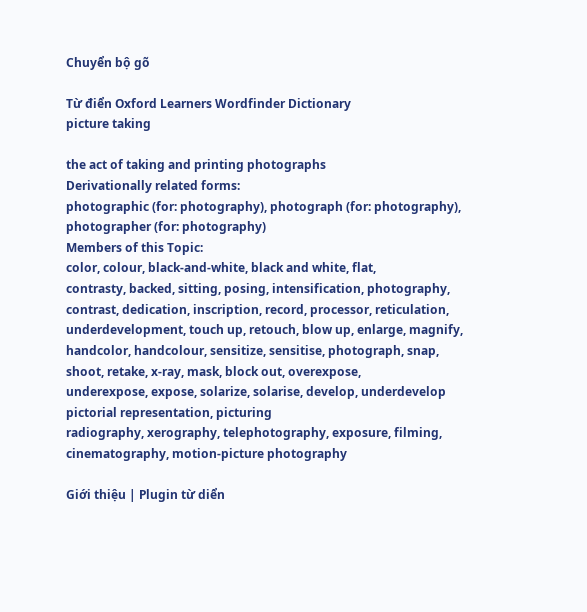Chuyển bộ gõ

Từ điển Oxford Learners Wordfinder Dictionary
picture taking

the act of taking and printing photographs
Derivationally related forms:
photographic (for: photography), photograph (for: photography), photographer (for: photography)
Members of this Topic:
color, colour, black-and-white, black and white, flat,
contrasty, backed, sitting, posing, intensification, photography,
contrast, dedication, inscription, record, processor, reticulation,
underdevelopment, touch up, retouch, blow up, enlarge, magnify,
handcolor, handcolour, sensitize, sensitise, photograph, snap,
shoot, retake, x-ray, mask, block out, overexpose,
underexpose, expose, solarize, solarise, develop, underdevelop
pictorial representation, picturing
radiography, xerography, telephotography, exposure, filming,
cinematography, motion-picture photography

Giới thiệu | Plugin từ diển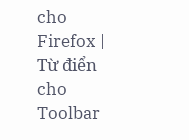cho Firefox | Từ điển cho Toolbar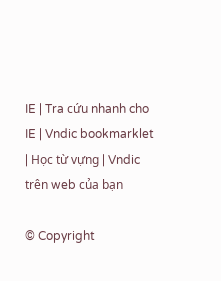IE | Tra cứu nhanh cho IE | Vndic bookmarklet | Học từ vựng | Vndic trên web của bạn

© Copyright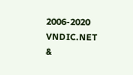2006-2020 VNDIC.NET &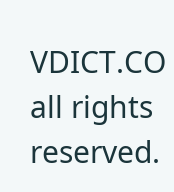VDICT.CO all rights reserved.